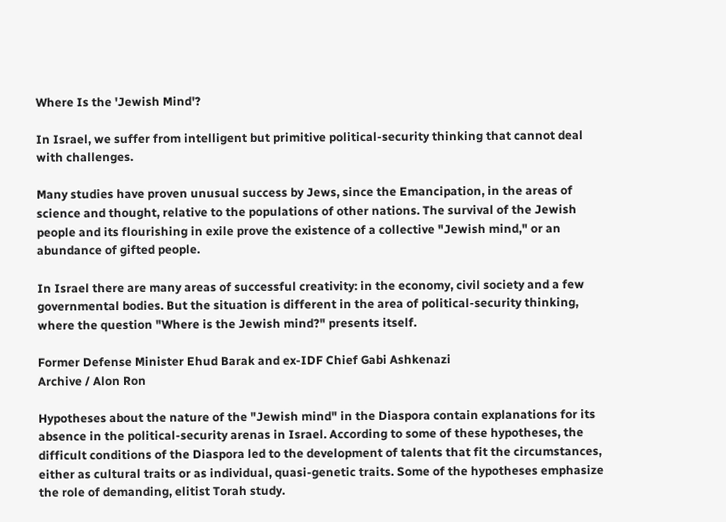Where Is the 'Jewish Mind'?

In Israel, we suffer from intelligent but primitive political-security thinking that cannot deal with challenges.

Many studies have proven unusual success by Jews, since the Emancipation, in the areas of science and thought, relative to the populations of other nations. The survival of the Jewish people and its flourishing in exile prove the existence of a collective "Jewish mind," or an abundance of gifted people.

In Israel there are many areas of successful creativity: in the economy, civil society and a few governmental bodies. But the situation is different in the area of political-security thinking, where the question "Where is the Jewish mind?" presents itself.

Former Defense Minister Ehud Barak and ex-IDF Chief Gabi Ashkenazi
Archive / Alon Ron

Hypotheses about the nature of the "Jewish mind" in the Diaspora contain explanations for its absence in the political-security arenas in Israel. According to some of these hypotheses, the difficult conditions of the Diaspora led to the development of talents that fit the circumstances, either as cultural traits or as individual, quasi-genetic traits. Some of the hypotheses emphasize the role of demanding, elitist Torah study.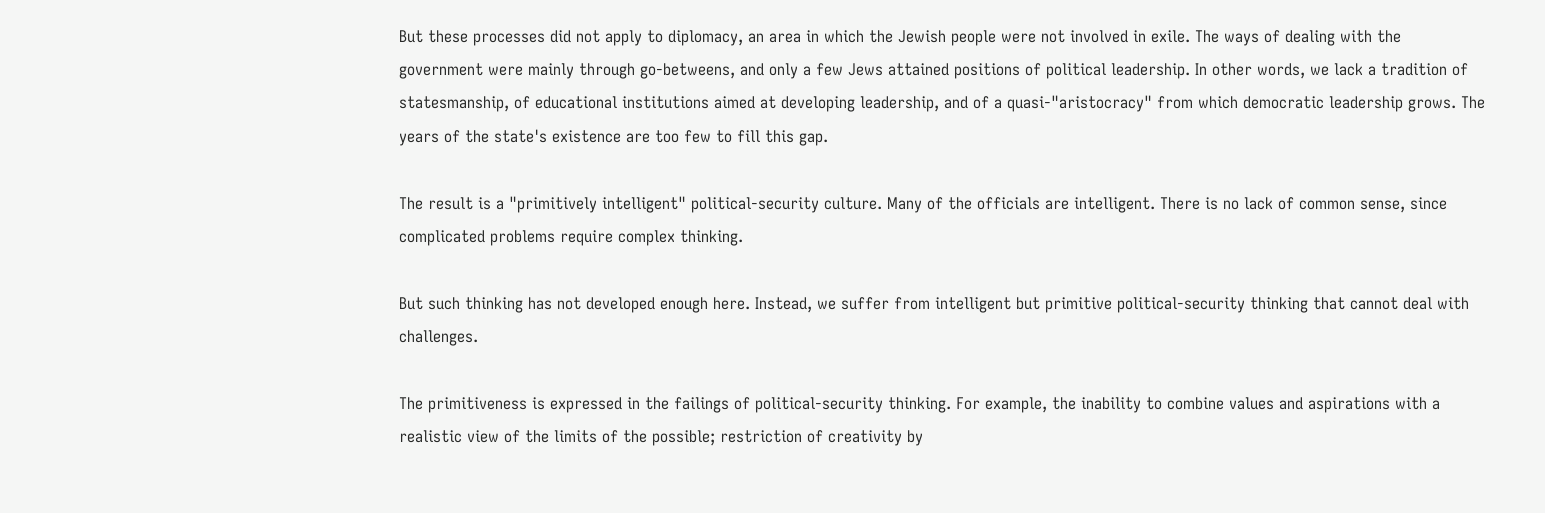But these processes did not apply to diplomacy, an area in which the Jewish people were not involved in exile. The ways of dealing with the government were mainly through go-betweens, and only a few Jews attained positions of political leadership. In other words, we lack a tradition of statesmanship, of educational institutions aimed at developing leadership, and of a quasi-"aristocracy" from which democratic leadership grows. The years of the state's existence are too few to fill this gap.

The result is a "primitively intelligent" political-security culture. Many of the officials are intelligent. There is no lack of common sense, since complicated problems require complex thinking.

But such thinking has not developed enough here. Instead, we suffer from intelligent but primitive political-security thinking that cannot deal with challenges.

The primitiveness is expressed in the failings of political-security thinking. For example, the inability to combine values and aspirations with a realistic view of the limits of the possible; restriction of creativity by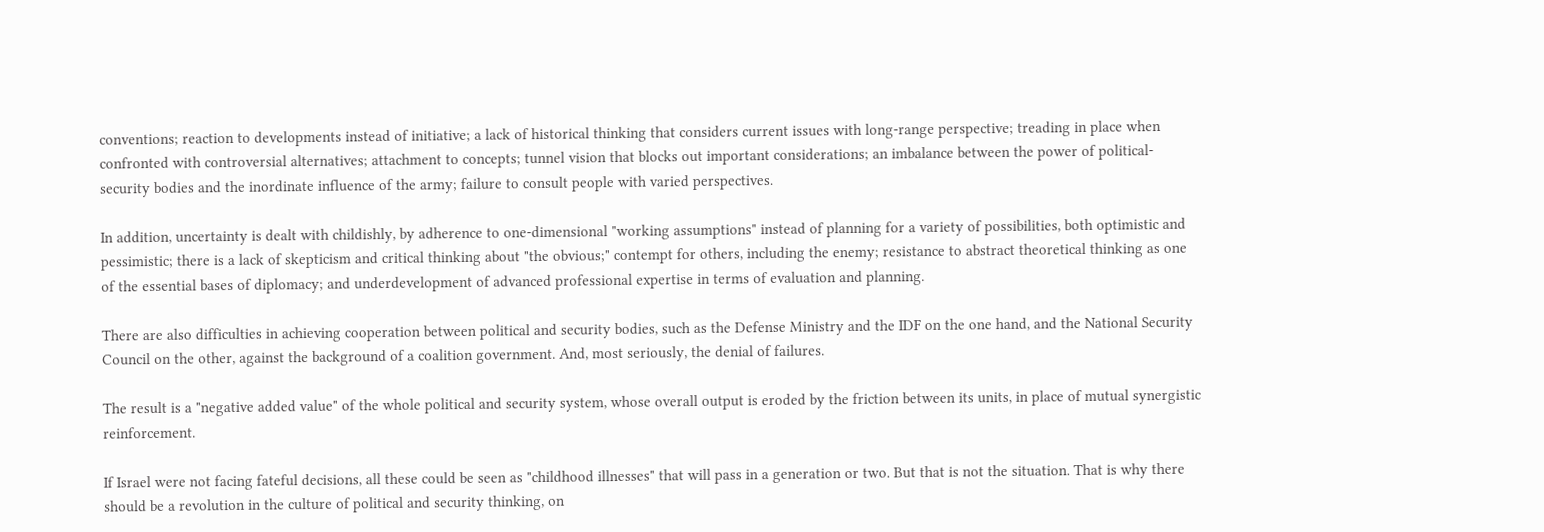conventions; reaction to developments instead of initiative; a lack of historical thinking that considers current issues with long-range perspective; treading in place when confronted with controversial alternatives; attachment to concepts; tunnel vision that blocks out important considerations; an imbalance between the power of political-security bodies and the inordinate influence of the army; failure to consult people with varied perspectives.

In addition, uncertainty is dealt with childishly, by adherence to one-dimensional "working assumptions" instead of planning for a variety of possibilities, both optimistic and pessimistic; there is a lack of skepticism and critical thinking about "the obvious;" contempt for others, including the enemy; resistance to abstract theoretical thinking as one of the essential bases of diplomacy; and underdevelopment of advanced professional expertise in terms of evaluation and planning.

There are also difficulties in achieving cooperation between political and security bodies, such as the Defense Ministry and the IDF on the one hand, and the National Security Council on the other, against the background of a coalition government. And, most seriously, the denial of failures.

The result is a "negative added value" of the whole political and security system, whose overall output is eroded by the friction between its units, in place of mutual synergistic reinforcement.

If Israel were not facing fateful decisions, all these could be seen as "childhood illnesses" that will pass in a generation or two. But that is not the situation. That is why there should be a revolution in the culture of political and security thinking, on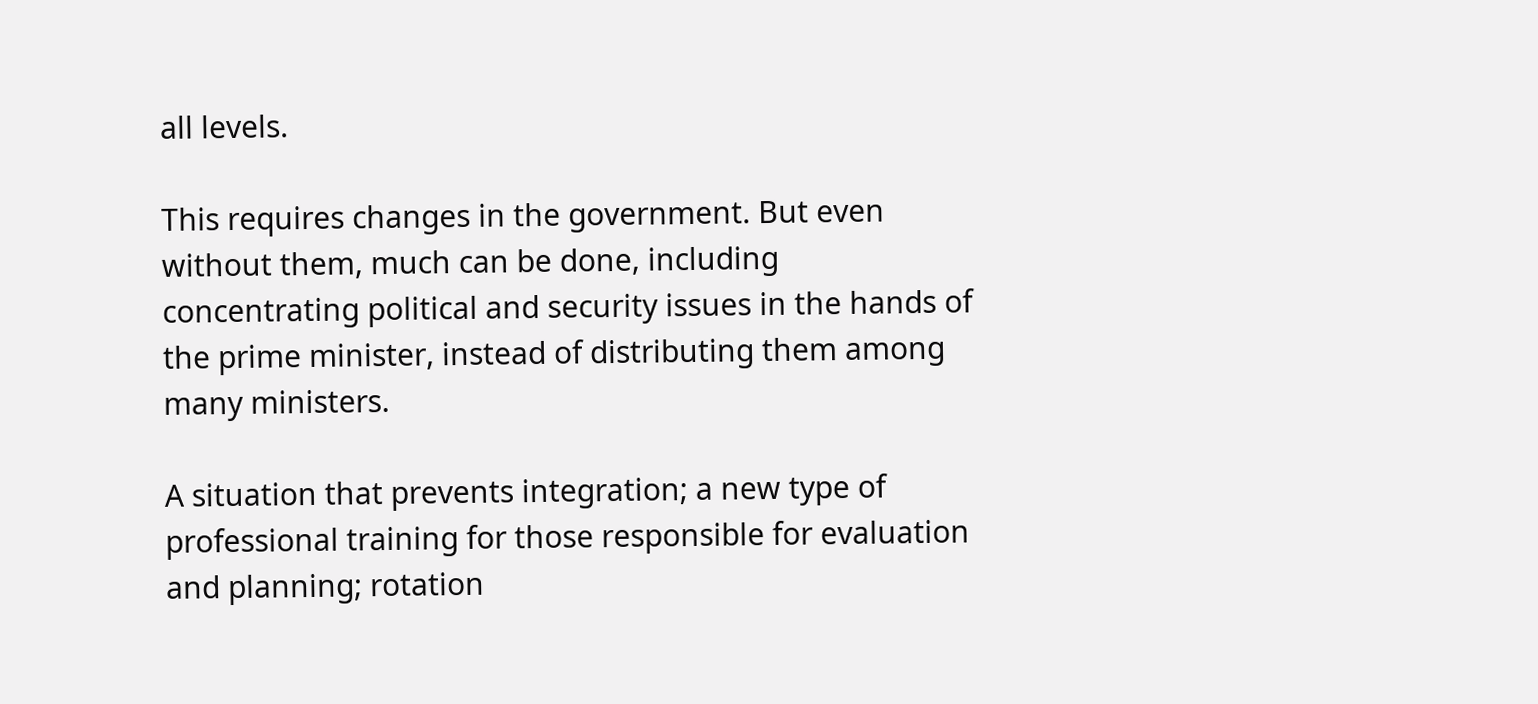all levels.

This requires changes in the government. But even without them, much can be done, including concentrating political and security issues in the hands of the prime minister, instead of distributing them among many ministers.

A situation that prevents integration; a new type of professional training for those responsible for evaluation and planning; rotation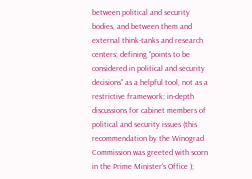between political and security bodies, and between them and external think-tanks and research centers; defining "points to be considered in political and security decisions" as a helpful tool, not as a restrictive framework; in-depth discussions for cabinet members of political and security issues (this recommendation by the Winograd Commission was greeted with scorn in the Prime Minister's Office );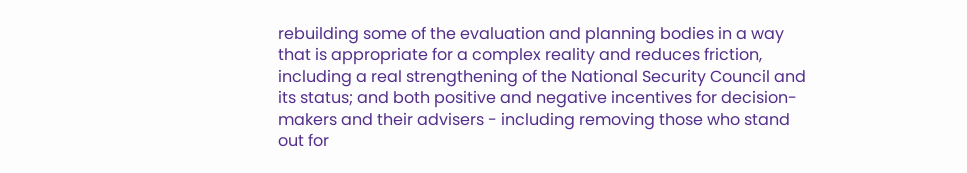rebuilding some of the evaluation and planning bodies in a way that is appropriate for a complex reality and reduces friction, including a real strengthening of the National Security Council and its status; and both positive and negative incentives for decision-makers and their advisers - including removing those who stand out for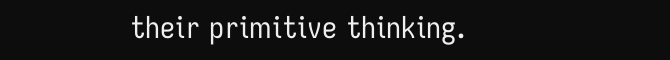their primitive thinking.